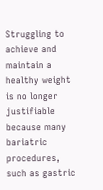Struggling to achieve and maintain a healthy weight is no longer justifiable because many bariatric procedures, such as gastric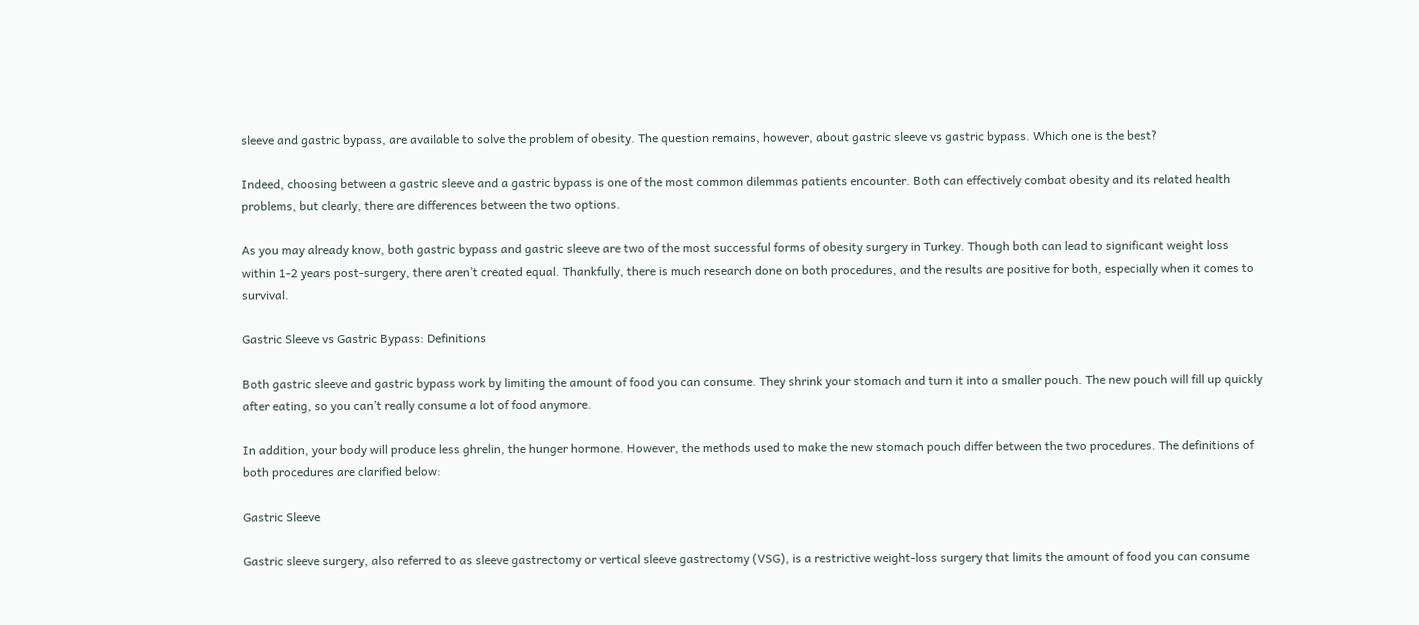sleeve and gastric bypass, are available to solve the problem of obesity. The question remains, however, about gastric sleeve vs gastric bypass. Which one is the best?

Indeed, choosing between a gastric sleeve and a gastric bypass is one of the most common dilemmas patients encounter. Both can effectively combat obesity and its related health problems, but clearly, there are differences between the two options.

As you may already know, both gastric bypass and gastric sleeve are two of the most successful forms of obesity surgery in Turkey. Though both can lead to significant weight loss within 1-2 years post-surgery, there aren’t created equal. Thankfully, there is much research done on both procedures, and the results are positive for both, especially when it comes to survival.

Gastric Sleeve vs Gastric Bypass: Definitions

Both gastric sleeve and gastric bypass work by limiting the amount of food you can consume. They shrink your stomach and turn it into a smaller pouch. The new pouch will fill up quickly after eating, so you can’t really consume a lot of food anymore.

In addition, your body will produce less ghrelin, the hunger hormone. However, the methods used to make the new stomach pouch differ between the two procedures. The definitions of both procedures are clarified below:

Gastric Sleeve

Gastric sleeve surgery, also referred to as sleeve gastrectomy or vertical sleeve gastrectomy (VSG), is a restrictive weight-loss surgery that limits the amount of food you can consume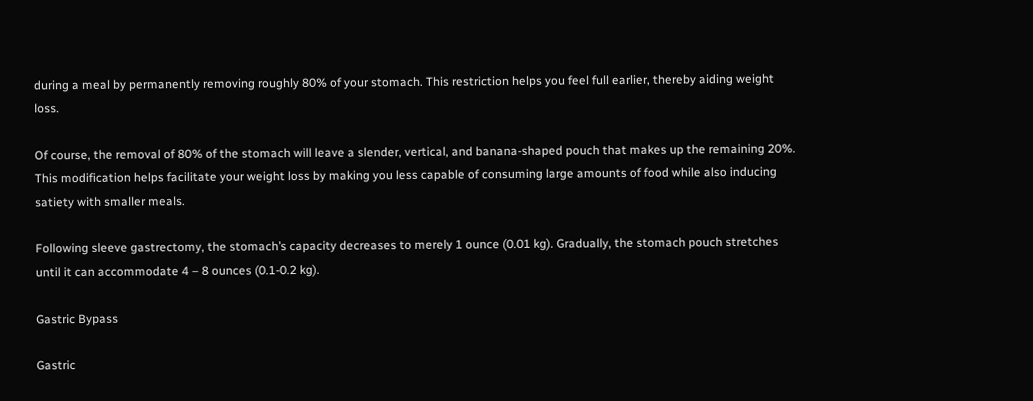during a meal by permanently removing roughly 80% of your stomach. This restriction helps you feel full earlier, thereby aiding weight loss.

Of course, the removal of 80% of the stomach will leave a slender, vertical, and banana-shaped pouch that makes up the remaining 20%. This modification helps facilitate your weight loss by making you less capable of consuming large amounts of food while also inducing satiety with smaller meals.

Following sleeve gastrectomy, the stomach’s capacity decreases to merely 1 ounce (0.01 kg). Gradually, the stomach pouch stretches until it can accommodate 4 – 8 ounces (0.1-0.2 kg).

Gastric Bypass

Gastric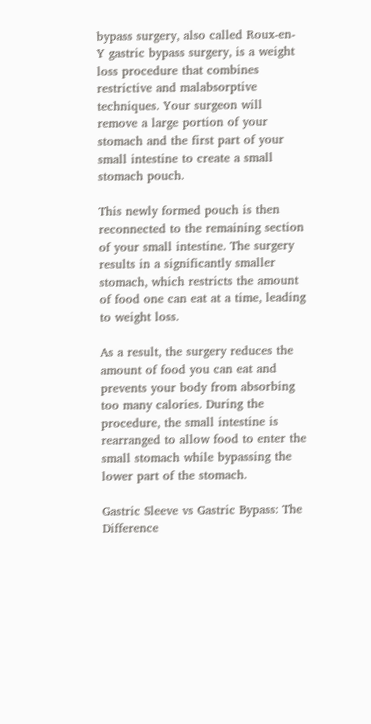bypass surgery, also called Roux-en-Y gastric bypass surgery, is a weight loss procedure that combines restrictive and malabsorptive techniques. Your surgeon will remove a large portion of your stomach and the first part of your small intestine to create a small stomach pouch.

This newly formed pouch is then reconnected to the remaining section of your small intestine. The surgery results in a significantly smaller stomach, which restricts the amount of food one can eat at a time, leading to weight loss.

As a result, the surgery reduces the amount of food you can eat and prevents your body from absorbing too many calories. During the procedure, the small intestine is rearranged to allow food to enter the small stomach while bypassing the lower part of the stomach.

Gastric Sleeve vs Gastric Bypass: The Difference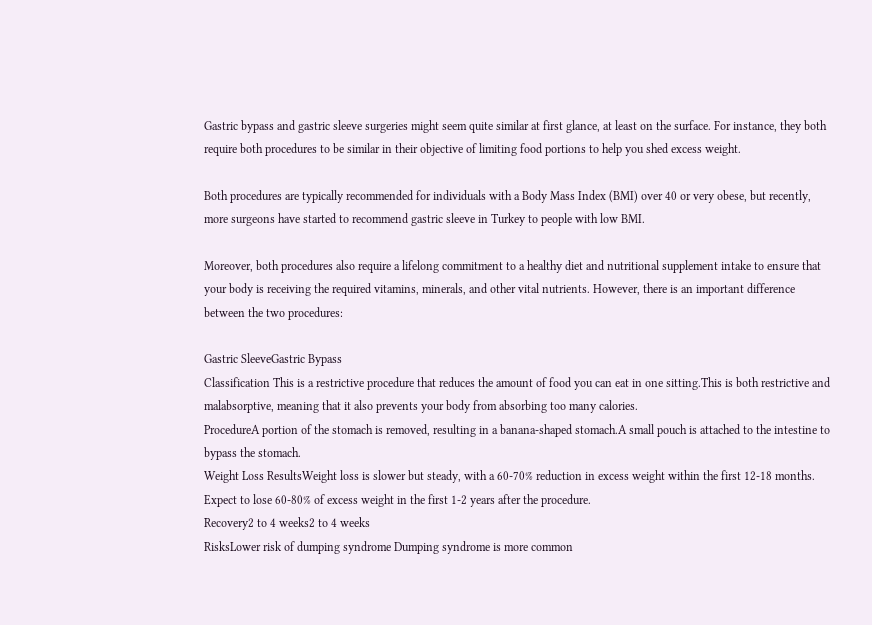Gastric bypass and gastric sleeve surgeries might seem quite similar at first glance, at least on the surface. For instance, they both require both procedures to be similar in their objective of limiting food portions to help you shed excess weight.

Both procedures are typically recommended for individuals with a Body Mass Index (BMI) over 40 or very obese, but recently, more surgeons have started to recommend gastric sleeve in Turkey to people with low BMI.

Moreover, both procedures also require a lifelong commitment to a healthy diet and nutritional supplement intake to ensure that your body is receiving the required vitamins, minerals, and other vital nutrients. However, there is an important difference between the two procedures:

Gastric SleeveGastric Bypass
Classification This is a restrictive procedure that reduces the amount of food you can eat in one sitting.This is both restrictive and malabsorptive, meaning that it also prevents your body from absorbing too many calories.
ProcedureA portion of the stomach is removed, resulting in a banana-shaped stomach.A small pouch is attached to the intestine to bypass the stomach.
Weight Loss ResultsWeight loss is slower but steady, with a 60-70% reduction in excess weight within the first 12-18 months. Expect to lose 60-80% of excess weight in the first 1-2 years after the procedure.
Recovery2 to 4 weeks2 to 4 weeks
RisksLower risk of dumping syndrome Dumping syndrome is more common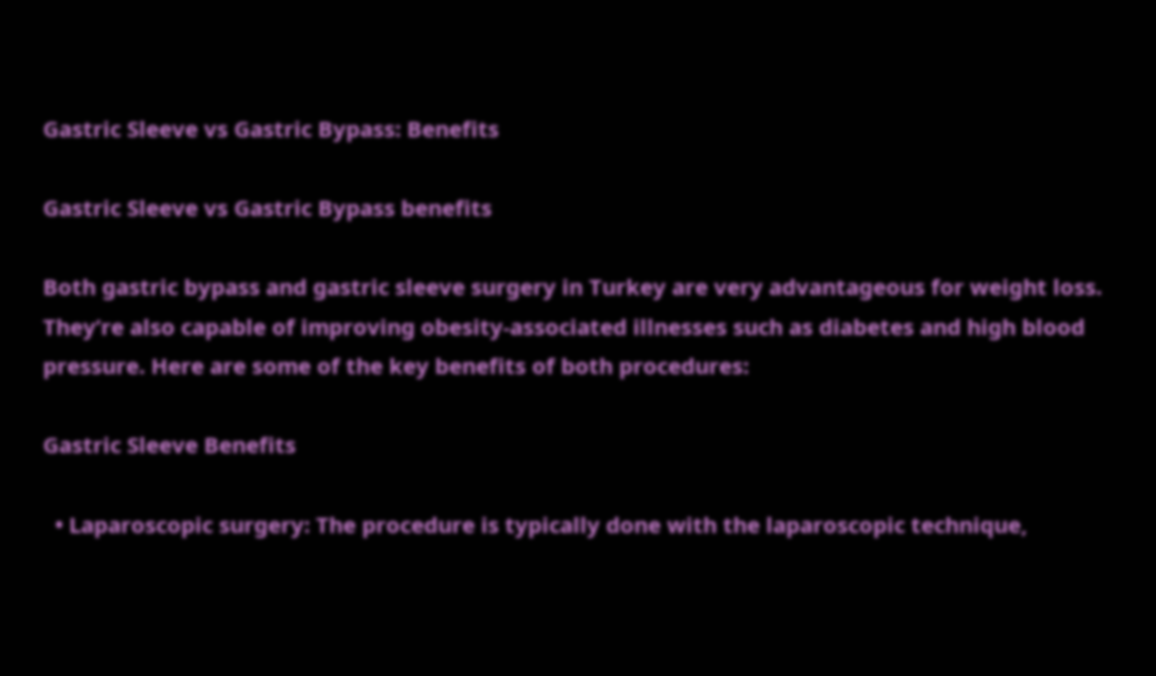Gastric Sleeve vs Gastric Bypass: Benefits

Gastric Sleeve vs Gastric Bypass benefits

Both gastric bypass and gastric sleeve surgery in Turkey are very advantageous for weight loss. They’re also capable of improving obesity-associated illnesses such as diabetes and high blood pressure. Here are some of the key benefits of both procedures:

Gastric Sleeve Benefits

  • Laparoscopic surgery: The procedure is typically done with the laparoscopic technique,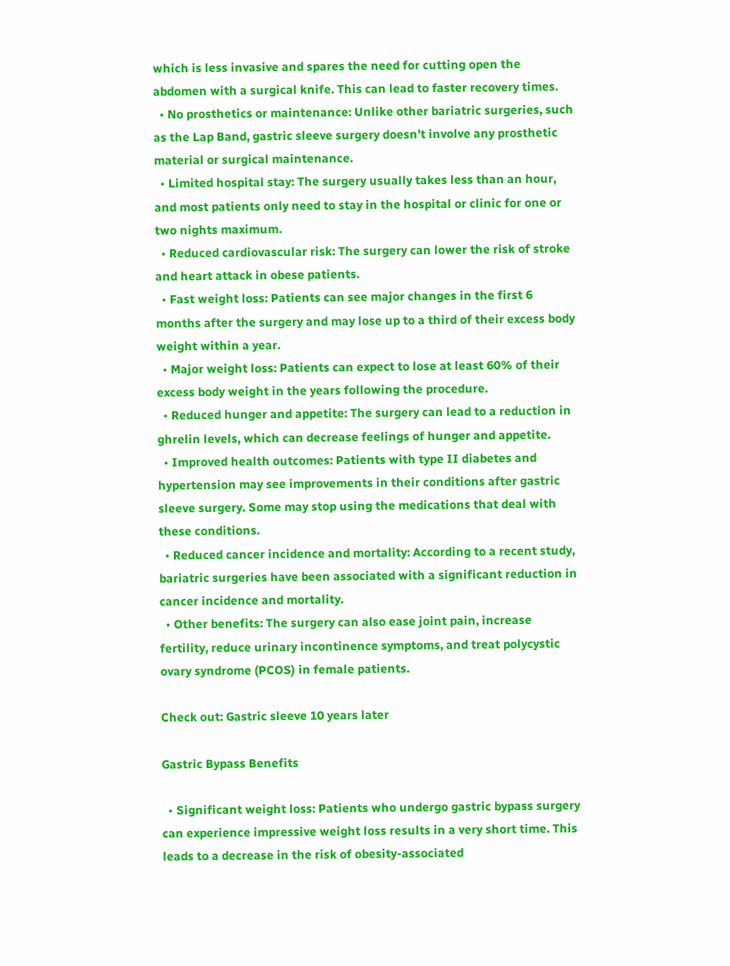which is less invasive and spares the need for cutting open the abdomen with a surgical knife. This can lead to faster recovery times.
  • No prosthetics or maintenance: Unlike other bariatric surgeries, such as the Lap Band, gastric sleeve surgery doesn’t involve any prosthetic material or surgical maintenance.
  • Limited hospital stay: The surgery usually takes less than an hour, and most patients only need to stay in the hospital or clinic for one or two nights maximum.
  • Reduced cardiovascular risk: The surgery can lower the risk of stroke and heart attack in obese patients.
  • Fast weight loss: Patients can see major changes in the first 6 months after the surgery and may lose up to a third of their excess body weight within a year.
  • Major weight loss: Patients can expect to lose at least 60% of their excess body weight in the years following the procedure.
  • Reduced hunger and appetite: The surgery can lead to a reduction in ghrelin levels, which can decrease feelings of hunger and appetite.
  • Improved health outcomes: Patients with type II diabetes and hypertension may see improvements in their conditions after gastric sleeve surgery. Some may stop using the medications that deal with these conditions.
  • Reduced cancer incidence and mortality: According to a recent study, bariatric surgeries have been associated with a significant reduction in cancer incidence and mortality.
  • Other benefits: The surgery can also ease joint pain, increase fertility, reduce urinary incontinence symptoms, and treat polycystic ovary syndrome (PCOS) in female patients.

Check out: Gastric sleeve 10 years later

Gastric Bypass Benefits

  • Significant weight loss: Patients who undergo gastric bypass surgery can experience impressive weight loss results in a very short time. This leads to a decrease in the risk of obesity-associated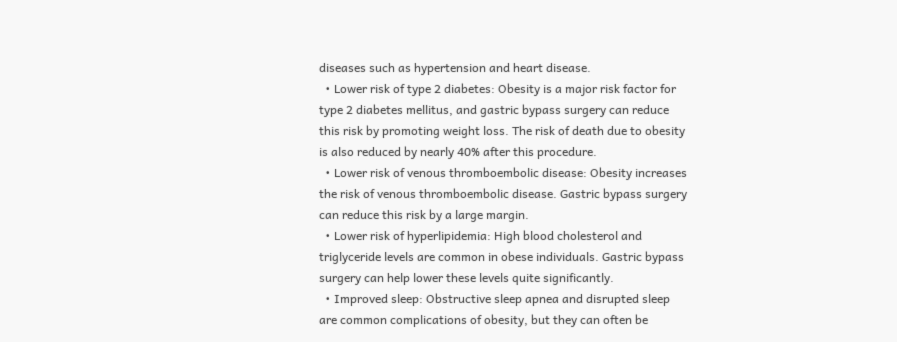diseases such as hypertension and heart disease.
  • Lower risk of type 2 diabetes: Obesity is a major risk factor for type 2 diabetes mellitus, and gastric bypass surgery can reduce this risk by promoting weight loss. The risk of death due to obesity is also reduced by nearly 40% after this procedure.
  • Lower risk of venous thromboembolic disease: Obesity increases the risk of venous thromboembolic disease. Gastric bypass surgery can reduce this risk by a large margin.
  • Lower risk of hyperlipidemia: High blood cholesterol and triglyceride levels are common in obese individuals. Gastric bypass surgery can help lower these levels quite significantly.
  • Improved sleep: Obstructive sleep apnea and disrupted sleep are common complications of obesity, but they can often be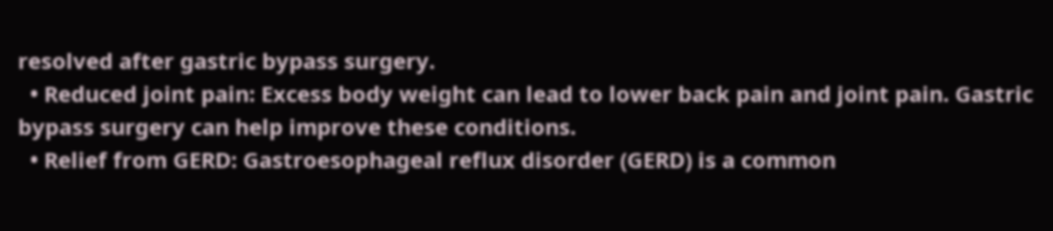resolved after gastric bypass surgery.
  • Reduced joint pain: Excess body weight can lead to lower back pain and joint pain. Gastric bypass surgery can help improve these conditions.
  • Relief from GERD: Gastroesophageal reflux disorder (GERD) is a common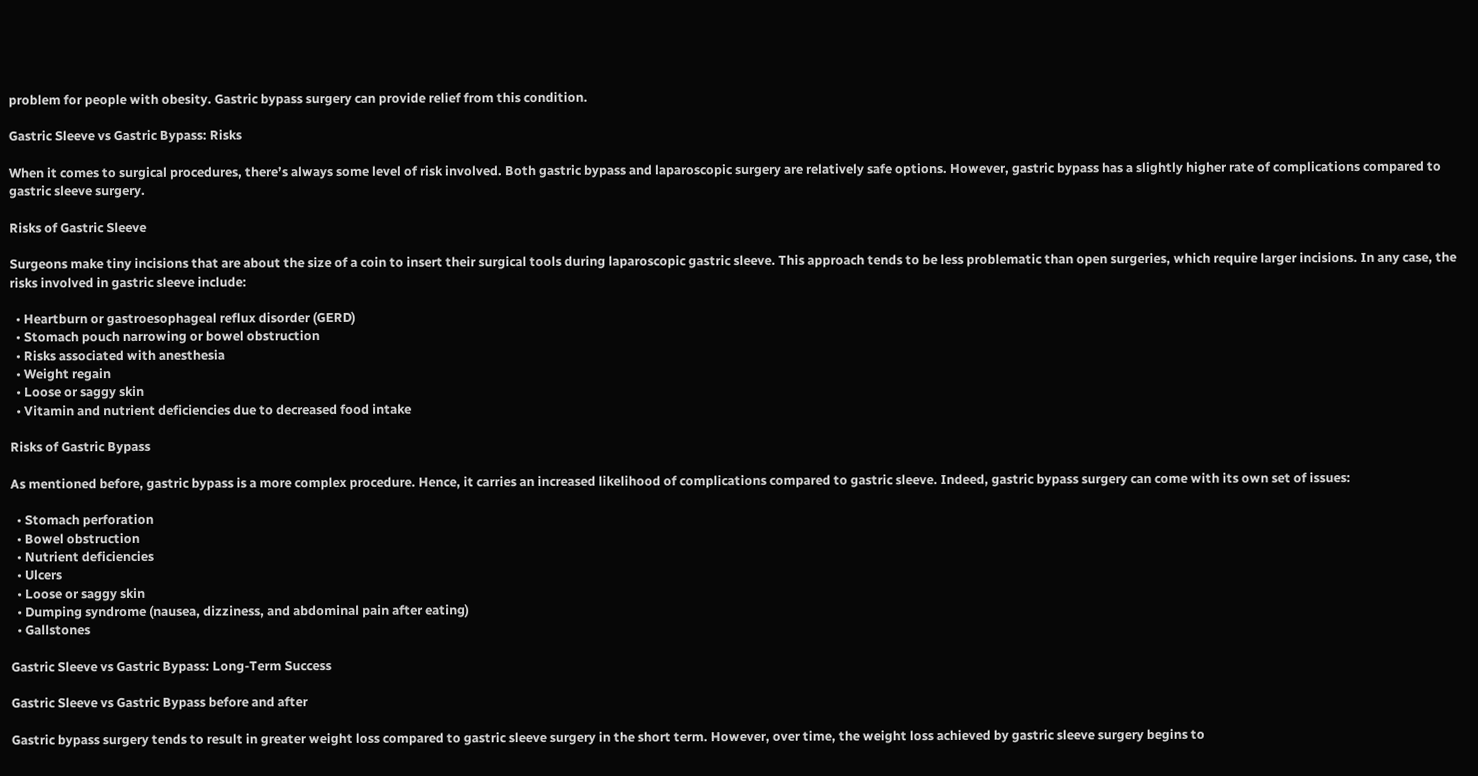problem for people with obesity. Gastric bypass surgery can provide relief from this condition.

Gastric Sleeve vs Gastric Bypass: Risks

When it comes to surgical procedures, there’s always some level of risk involved. Both gastric bypass and laparoscopic surgery are relatively safe options. However, gastric bypass has a slightly higher rate of complications compared to gastric sleeve surgery.

Risks of Gastric Sleeve

Surgeons make tiny incisions that are about the size of a coin to insert their surgical tools during laparoscopic gastric sleeve. This approach tends to be less problematic than open surgeries, which require larger incisions. In any case, the risks involved in gastric sleeve include:

  • Heartburn or gastroesophageal reflux disorder (GERD)
  • Stomach pouch narrowing or bowel obstruction
  • Risks associated with anesthesia
  • Weight regain
  • Loose or saggy skin
  • Vitamin and nutrient deficiencies due to decreased food intake

Risks of Gastric Bypass

As mentioned before, gastric bypass is a more complex procedure. Hence, it carries an increased likelihood of complications compared to gastric sleeve. Indeed, gastric bypass surgery can come with its own set of issues:

  • Stomach perforation
  • Bowel obstruction
  • Nutrient deficiencies
  • Ulcers
  • Loose or saggy skin
  • Dumping syndrome (nausea, dizziness, and abdominal pain after eating)
  • Gallstones

Gastric Sleeve vs Gastric Bypass: Long-Term Success

Gastric Sleeve vs Gastric Bypass before and after

Gastric bypass surgery tends to result in greater weight loss compared to gastric sleeve surgery in the short term. However, over time, the weight loss achieved by gastric sleeve surgery begins to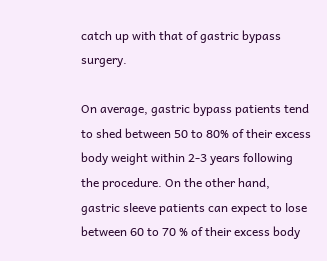catch up with that of gastric bypass surgery.

On average, gastric bypass patients tend to shed between 50 to 80% of their excess body weight within 2-3 years following the procedure. On the other hand, gastric sleeve patients can expect to lose between 60 to 70 % of their excess body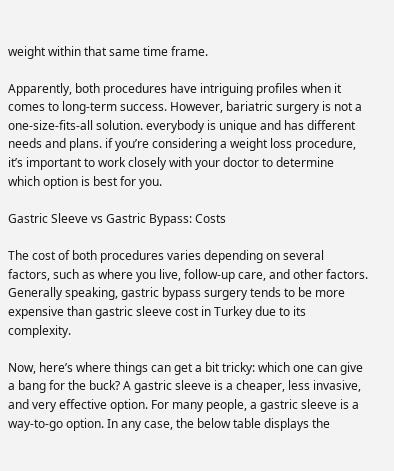weight within that same time frame.

Apparently, both procedures have intriguing profiles when it comes to long-term success. However, bariatric surgery is not a one-size-fits-all solution. everybody is unique and has different needs and plans. if you’re considering a weight loss procedure, it’s important to work closely with your doctor to determine which option is best for you.

Gastric Sleeve vs Gastric Bypass: Costs

The cost of both procedures varies depending on several factors, such as where you live, follow-up care, and other factors. Generally speaking, gastric bypass surgery tends to be more expensive than gastric sleeve cost in Turkey due to its complexity.

Now, here’s where things can get a bit tricky: which one can give a bang for the buck? A gastric sleeve is a cheaper, less invasive, and very effective option. For many people, a gastric sleeve is a way-to-go option. In any case, the below table displays the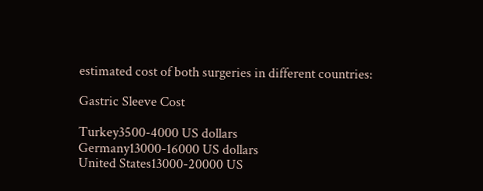estimated cost of both surgeries in different countries:

Gastric Sleeve Cost

Turkey3500-4000 US dollars
Germany13000-16000 US dollars
United States13000-20000 US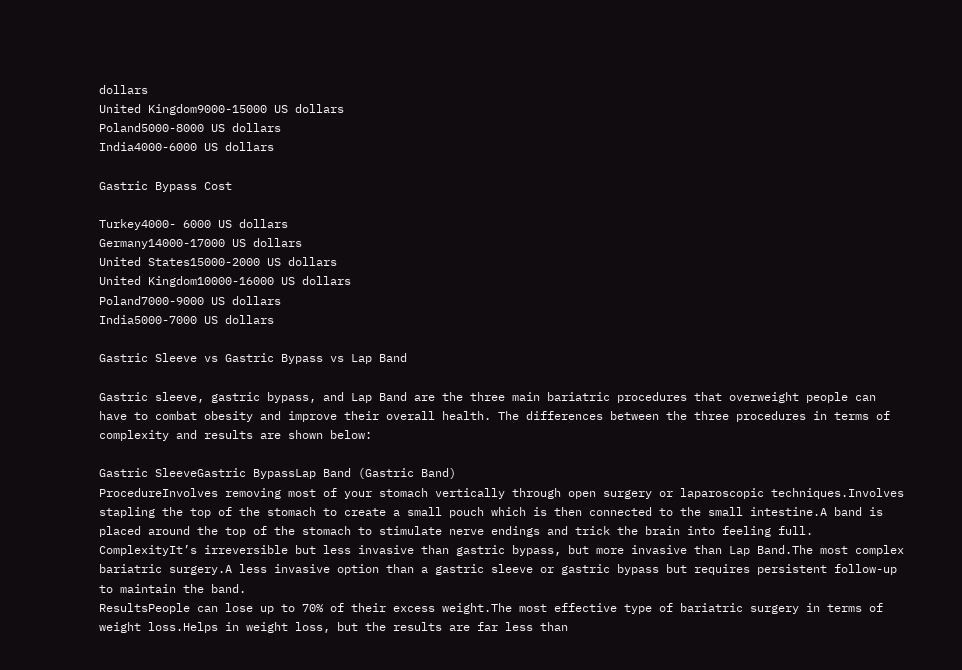dollars
United Kingdom9000-15000 US dollars
Poland5000-8000 US dollars
India4000-6000 US dollars

Gastric Bypass Cost

Turkey4000- 6000 US dollars
Germany14000-17000 US dollars
United States15000-2000 US dollars
United Kingdom10000-16000 US dollars
Poland7000-9000 US dollars
India5000-7000 US dollars

Gastric Sleeve vs Gastric Bypass vs Lap Band

Gastric sleeve, gastric bypass, and Lap Band are the three main bariatric procedures that overweight people can have to combat obesity and improve their overall health. The differences between the three procedures in terms of complexity and results are shown below:

Gastric SleeveGastric BypassLap Band (Gastric Band)
ProcedureInvolves removing most of your stomach vertically through open surgery or laparoscopic techniques.Involves stapling the top of the stomach to create a small pouch which is then connected to the small intestine.A band is placed around the top of the stomach to stimulate nerve endings and trick the brain into feeling full.
ComplexityIt’s irreversible but less invasive than gastric bypass, but more invasive than Lap Band.The most complex bariatric surgery.A less invasive option than a gastric sleeve or gastric bypass but requires persistent follow-up to maintain the band.
ResultsPeople can lose up to 70% of their excess weight.The most effective type of bariatric surgery in terms of weight loss.Helps in weight loss, but the results are far less than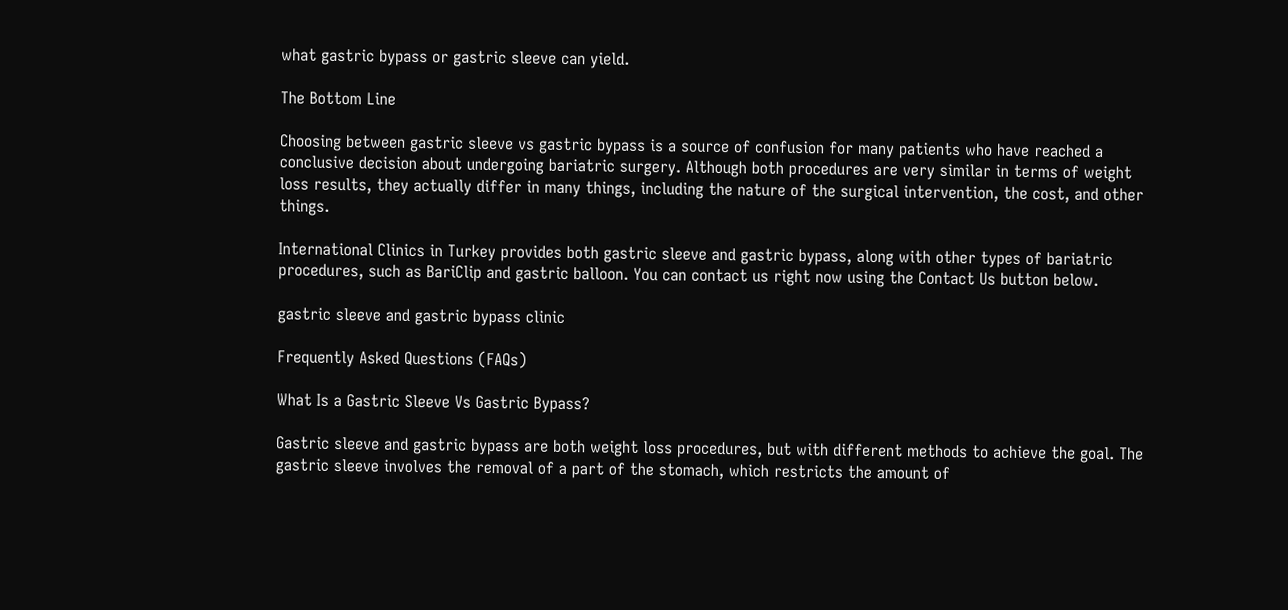what gastric bypass or gastric sleeve can yield.

The Bottom Line

Choosing between gastric sleeve vs gastric bypass is a source of confusion for many patients who have reached a conclusive decision about undergoing bariatric surgery. Although both procedures are very similar in terms of weight loss results, they actually differ in many things, including the nature of the surgical intervention, the cost, and other things.

International Clinics in Turkey provides both gastric sleeve and gastric bypass, along with other types of bariatric procedures, such as BariClip and gastric balloon. You can contact us right now using the Contact Us button below.

gastric sleeve and gastric bypass clinic

Frequently Asked Questions (FAQs)

What Is a Gastric Sleeve Vs Gastric Bypass?

Gastric sleeve and gastric bypass are both weight loss procedures, but with different methods to achieve the goal. The gastric sleeve involves the removal of a part of the stomach, which restricts the amount of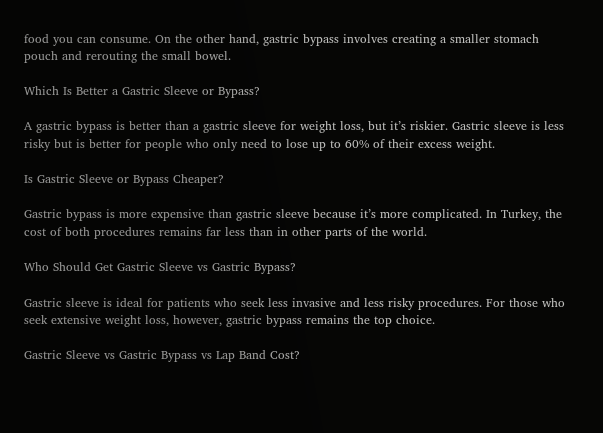food you can consume. On the other hand, gastric bypass involves creating a smaller stomach pouch and rerouting the small bowel.

Which Is Better a Gastric Sleeve or Bypass?

A gastric bypass is better than a gastric sleeve for weight loss, but it’s riskier. Gastric sleeve is less risky but is better for people who only need to lose up to 60% of their excess weight.

Is Gastric Sleeve or Bypass Cheaper?

Gastric bypass is more expensive than gastric sleeve because it’s more complicated. In Turkey, the cost of both procedures remains far less than in other parts of the world.

Who Should Get Gastric Sleeve vs Gastric Bypass?

Gastric sleeve is ideal for patients who seek less invasive and less risky procedures. For those who seek extensive weight loss, however, gastric bypass remains the top choice.

Gastric Sleeve vs Gastric Bypass vs Lap Band Cost?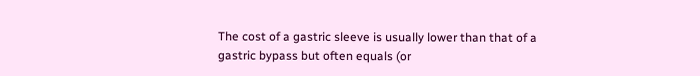The cost of a gastric sleeve is usually lower than that of a gastric bypass but often equals (or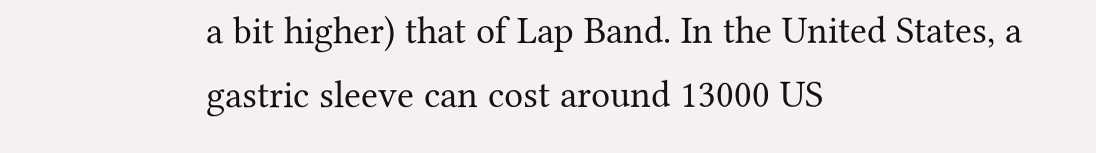a bit higher) that of Lap Band. In the United States, a gastric sleeve can cost around 13000 US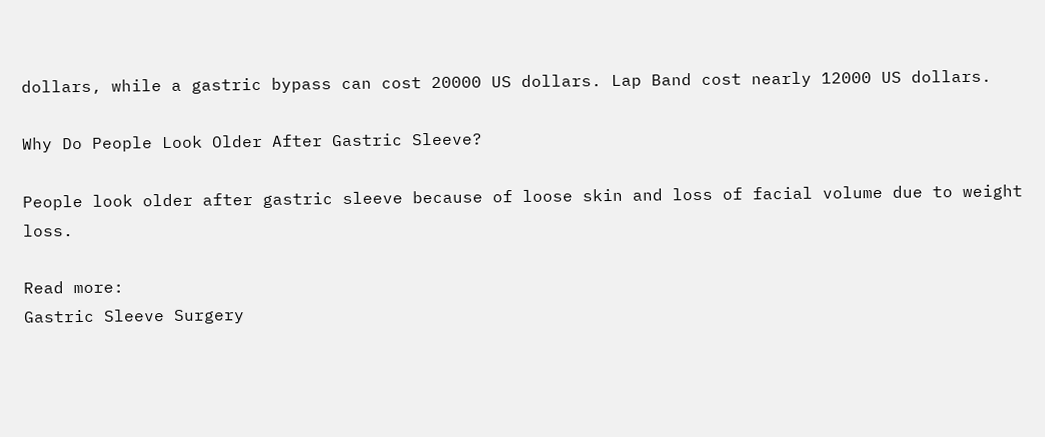dollars, while a gastric bypass can cost 20000 US dollars. Lap Band cost nearly 12000 US dollars.

Why Do People Look Older After Gastric Sleeve?

People look older after gastric sleeve because of loose skin and loss of facial volume due to weight loss.

Read more:
Gastric Sleeve Surgery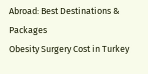Abroad: Best Destinations & Packages
Obesity Surgery Cost in Turkey